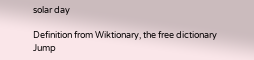solar day

Definition from Wiktionary, the free dictionary
Jump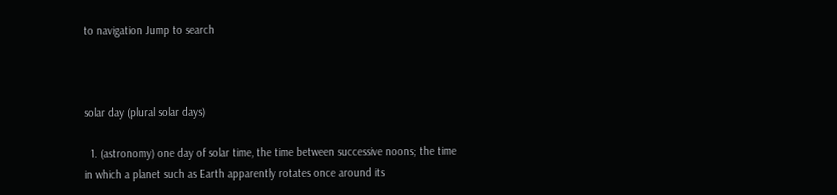to navigation Jump to search



solar day (plural solar days)

  1. (astronomy) one day of solar time, the time between successive noons; the time in which a planet such as Earth apparently rotates once around its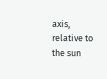axis, relative to the sun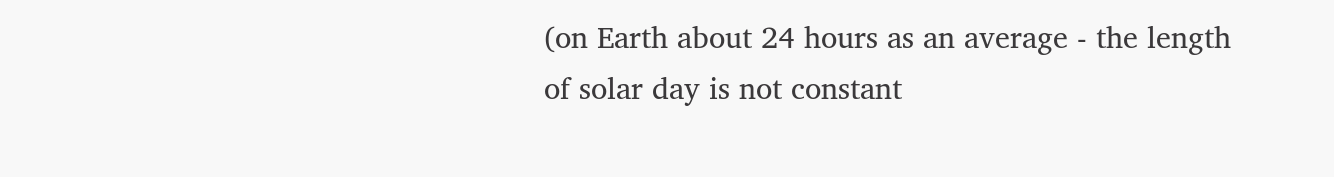(on Earth about 24 hours as an average - the length of solar day is not constant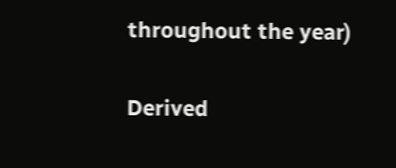throughout the year)

Derived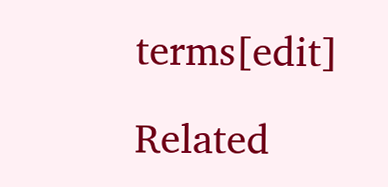terms[edit]

Related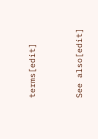terms[edit]


See also[edit]